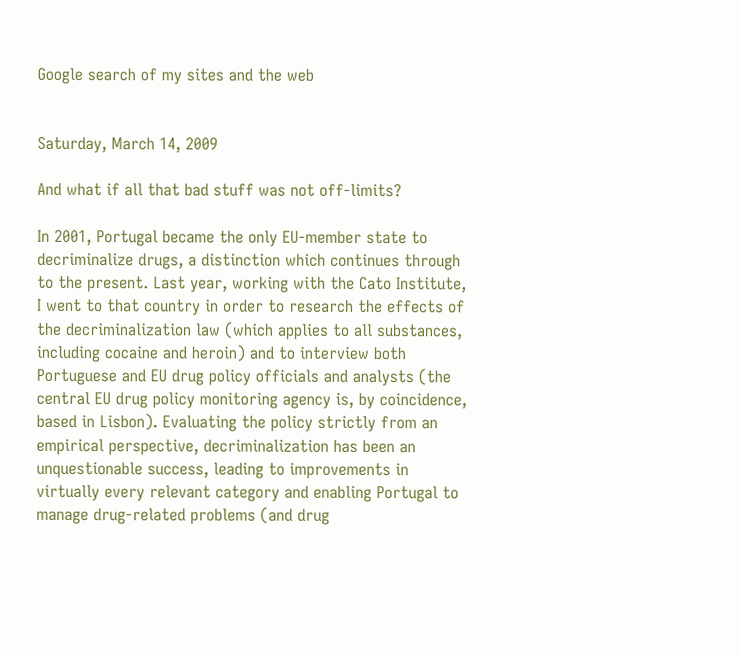Google search of my sites and the web


Saturday, March 14, 2009

And what if all that bad stuff was not off-limits?

In 2001, Portugal became the only EU-member state to decriminalize drugs, a distinction which continues through to the present. Last year, working with the Cato Institute, I went to that country in order to research the effects of the decriminalization law (which applies to all substances, including cocaine and heroin) and to interview both Portuguese and EU drug policy officials and analysts (the central EU drug policy monitoring agency is, by coincidence, based in Lisbon). Evaluating the policy strictly from an empirical perspective, decriminalization has been an unquestionable success, leading to improvements in virtually every relevant category and enabling Portugal to manage drug-related problems (and drug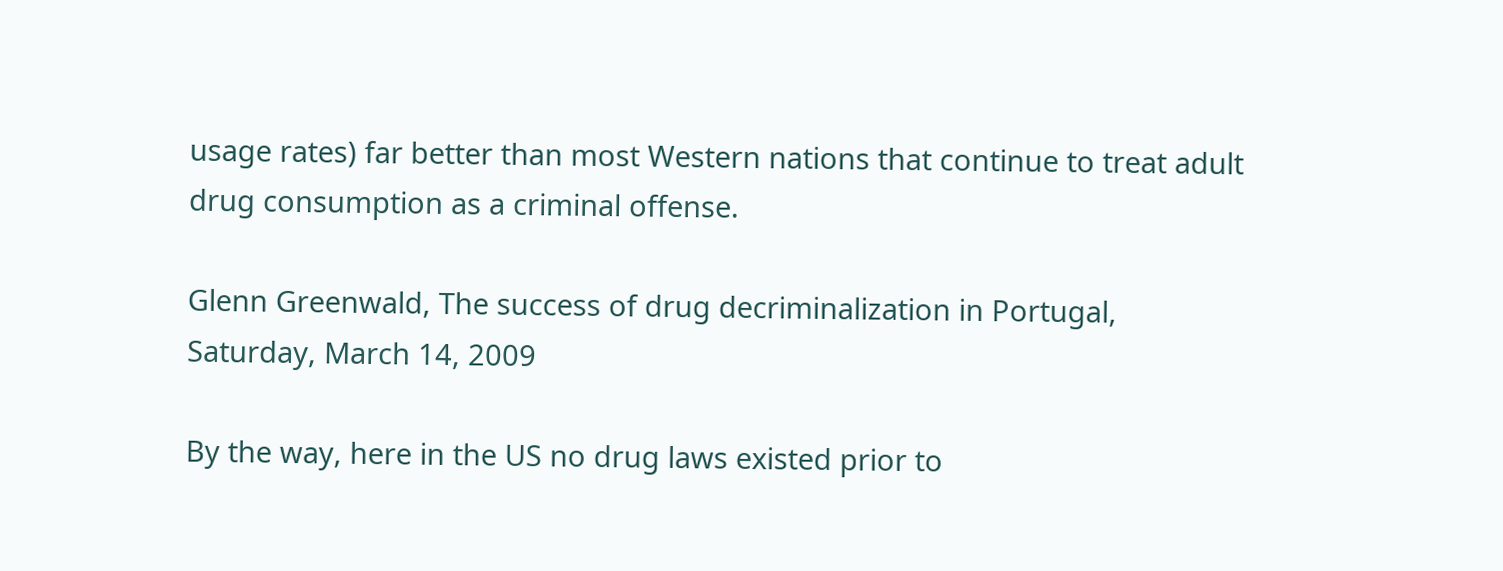usage rates) far better than most Western nations that continue to treat adult drug consumption as a criminal offense.

Glenn Greenwald, The success of drug decriminalization in Portugal, Saturday, March 14, 2009

By the way, here in the US no drug laws existed prior to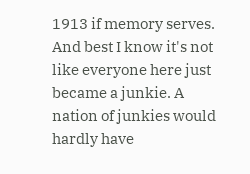1913 if memory serves. And best I know it's not like everyone here just became a junkie. A nation of junkies would hardly have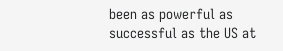been as powerful as successful as the US at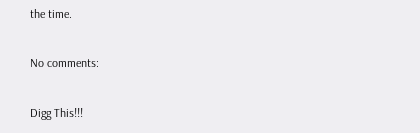the time.

No comments:

Digg This!!!